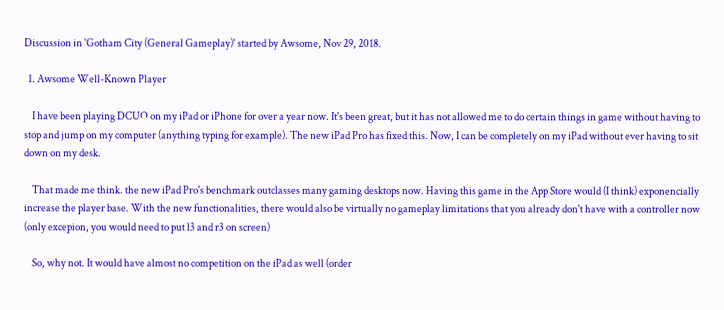Discussion in 'Gotham City (General Gameplay)' started by Awsome, Nov 29, 2018.

  1. Awsome Well-Known Player

    I have been playing DCUO on my iPad or iPhone for over a year now. It's been great, but it has not allowed me to do certain things in game without having to stop and jump on my computer (anything typing for example). The new iPad Pro has fixed this. Now, I can be completely on my iPad without ever having to sit down on my desk.

    That made me think. the new iPad Pro's benchmark outclasses many gaming desktops now. Having this game in the App Store would (I think) exponencially increase the player base. With the new functionalities, there would also be virtually no gameplay limitations that you already don't have with a controller now (only excepion, you would need to put l3 and r3 on screen)

    So, why not. It would have almost no competition on the iPad as well (order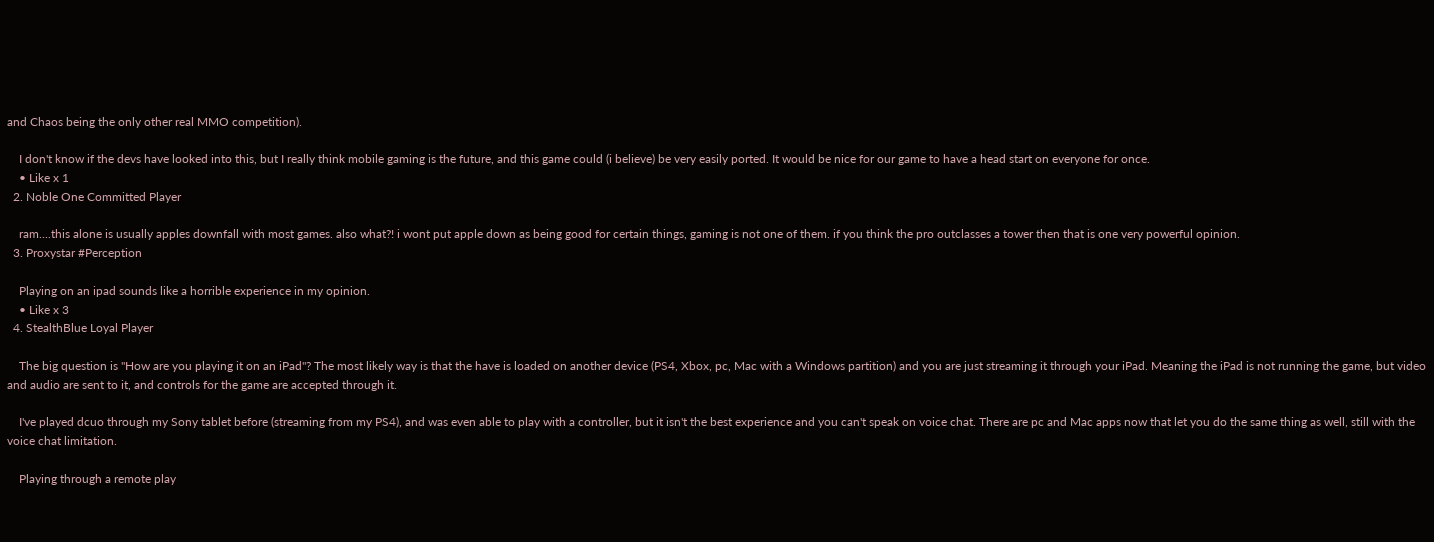and Chaos being the only other real MMO competition).

    I don't know if the devs have looked into this, but I really think mobile gaming is the future, and this game could (i believe) be very easily ported. It would be nice for our game to have a head start on everyone for once.
    • Like x 1
  2. Noble One Committed Player

    ram....this alone is usually apples downfall with most games. also what?! i wont put apple down as being good for certain things, gaming is not one of them. if you think the pro outclasses a tower then that is one very powerful opinion.
  3. Proxystar #Perception

    Playing on an ipad sounds like a horrible experience in my opinion.
    • Like x 3
  4. StealthBlue Loyal Player

    The big question is "How are you playing it on an iPad"? The most likely way is that the have is loaded on another device (PS4, Xbox, pc, Mac with a Windows partition) and you are just streaming it through your iPad. Meaning the iPad is not running the game, but video and audio are sent to it, and controls for the game are accepted through it.

    I've played dcuo through my Sony tablet before (streaming from my PS4), and was even able to play with a controller, but it isn't the best experience and you can't speak on voice chat. There are pc and Mac apps now that let you do the same thing as well, still with the voice chat limitation.

    Playing through a remote play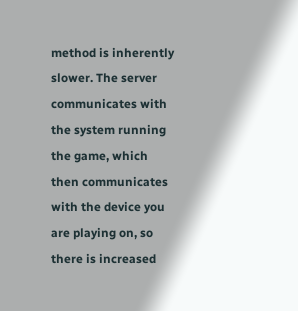method is inherently slower. The server communicates with the system running the game, which then communicates with the device you are playing on, so there is increased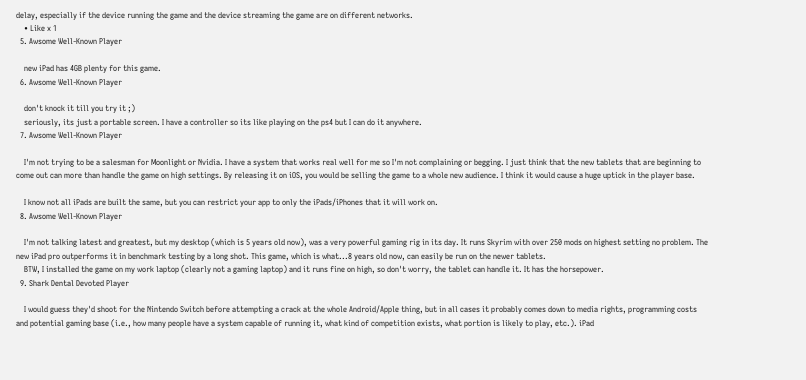delay, especially if the device running the game and the device streaming the game are on different networks.
    • Like x 1
  5. Awsome Well-Known Player

    new iPad has 4GB plenty for this game.
  6. Awsome Well-Known Player

    don't knock it till you try it ;)
    seriously, its just a portable screen. I have a controller so its like playing on the ps4 but I can do it anywhere.
  7. Awsome Well-Known Player

    I'm not trying to be a salesman for Moonlight or Nvidia. I have a system that works real well for me so I'm not complaining or begging. I just think that the new tablets that are beginning to come out can more than handle the game on high settings. By releasing it on iOS, you would be selling the game to a whole new audience. I think it would cause a huge uptick in the player base.

    I know not all iPads are built the same, but you can restrict your app to only the iPads/iPhones that it will work on.
  8. Awsome Well-Known Player

    I'm not talking latest and greatest, but my desktop (which is 5 years old now), was a very powerful gaming rig in its day. It runs Skyrim with over 250 mods on highest setting no problem. The new iPad pro outperforms it in benchmark testing by a long shot. This game, which is what...8 years old now, can easily be run on the newer tablets.
    BTW, I installed the game on my work laptop (clearly not a gaming laptop) and it runs fine on high, so don't worry, the tablet can handle it. It has the horsepower.
  9. Shark Dental Devoted Player

    I would guess they'd shoot for the Nintendo Switch before attempting a crack at the whole Android/Apple thing, but in all cases it probably comes down to media rights, programming costs and potential gaming base (i.e., how many people have a system capable of running it, what kind of competition exists, what portion is likely to play, etc.). iPad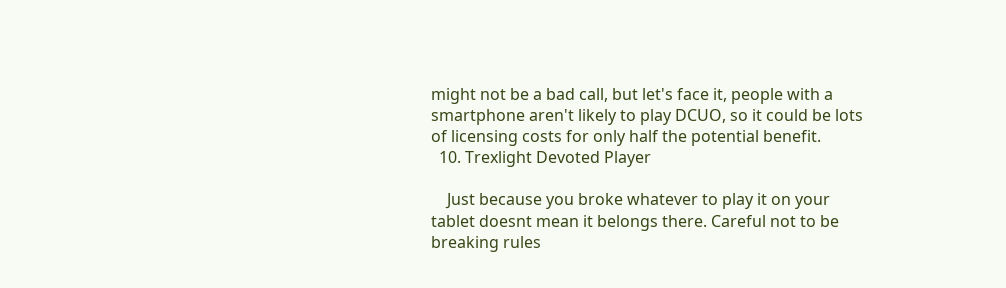might not be a bad call, but let's face it, people with a smartphone aren't likely to play DCUO, so it could be lots of licensing costs for only half the potential benefit.
  10. Trexlight Devoted Player

    Just because you broke whatever to play it on your tablet doesnt mean it belongs there. Careful not to be breaking rules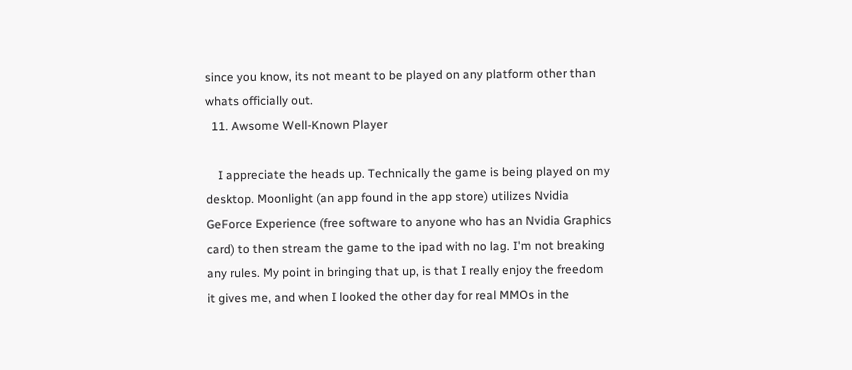since you know, its not meant to be played on any platform other than whats officially out.
  11. Awsome Well-Known Player

    I appreciate the heads up. Technically the game is being played on my desktop. Moonlight (an app found in the app store) utilizes Nvidia GeForce Experience (free software to anyone who has an Nvidia Graphics card) to then stream the game to the ipad with no lag. I'm not breaking any rules. My point in bringing that up, is that I really enjoy the freedom it gives me, and when I looked the other day for real MMOs in the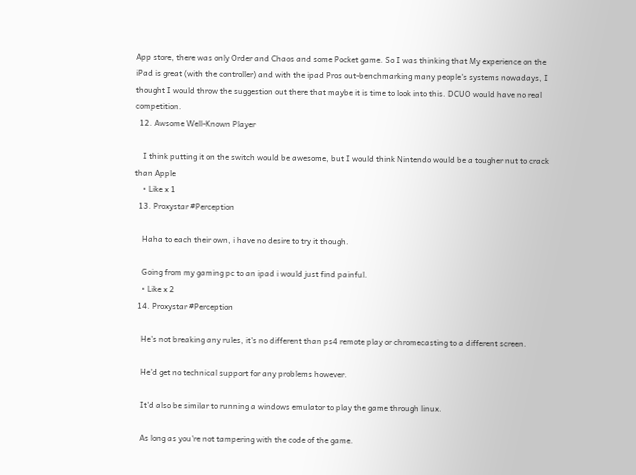App store, there was only Order and Chaos and some Pocket game. So I was thinking that My experience on the iPad is great (with the controller) and with the ipad Pros out-benchmarking many people's systems nowadays, I thought I would throw the suggestion out there that maybe it is time to look into this. DCUO would have no real competition.
  12. Awsome Well-Known Player

    I think putting it on the switch would be awesome, but I would think Nintendo would be a tougher nut to crack than Apple
    • Like x 1
  13. Proxystar #Perception

    Haha to each their own, i have no desire to try it though.

    Going from my gaming pc to an ipad i would just find painful.
    • Like x 2
  14. Proxystar #Perception

    He's not breaking any rules, it's no different than ps4 remote play or chromecasting to a different screen.

    He'd get no technical support for any problems however.

    It'd also be similar to running a windows emulator to play the game through linux.

    As long as you're not tampering with the code of the game.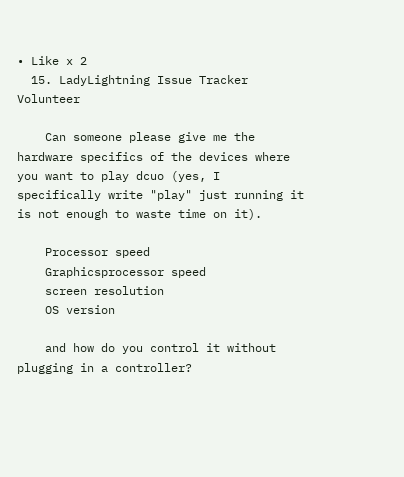• Like x 2
  15. LadyLightning Issue Tracker Volunteer

    Can someone please give me the hardware specifics of the devices where you want to play dcuo (yes, I specifically write "play" just running it is not enough to waste time on it).

    Processor speed
    Graphicsprocessor speed
    screen resolution
    OS version

    and how do you control it without plugging in a controller?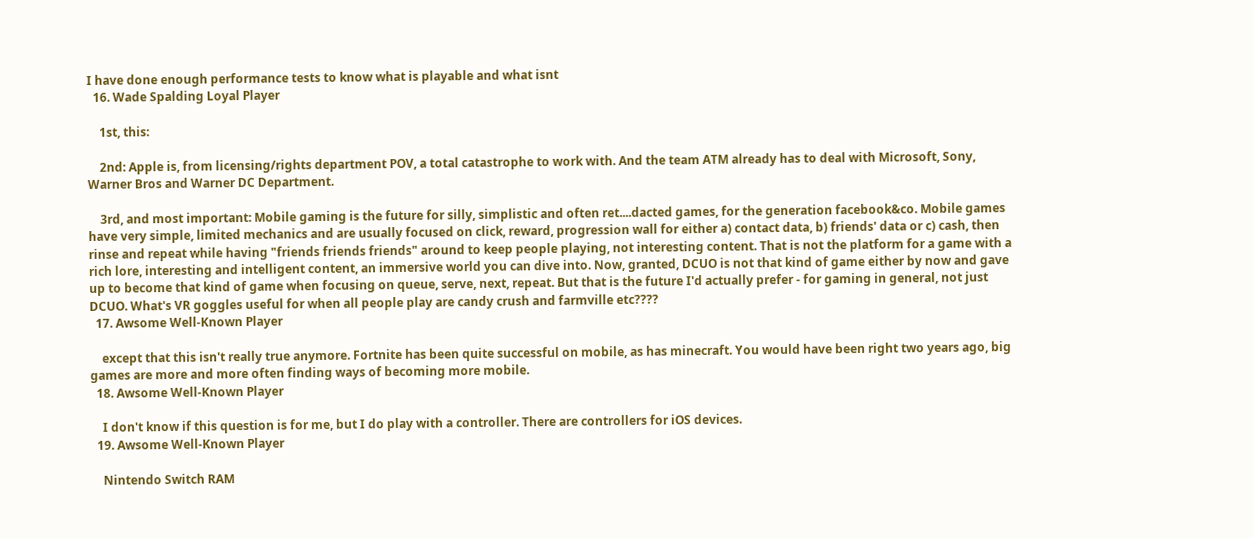I have done enough performance tests to know what is playable and what isnt
  16. Wade Spalding Loyal Player

    1st, this:

    2nd: Apple is, from licensing/rights department POV, a total catastrophe to work with. And the team ATM already has to deal with Microsoft, Sony, Warner Bros and Warner DC Department.

    3rd, and most important: Mobile gaming is the future for silly, simplistic and often ret....dacted games, for the generation facebook&co. Mobile games have very simple, limited mechanics and are usually focused on click, reward, progression wall for either a) contact data, b) friends' data or c) cash, then rinse and repeat while having "friends friends friends" around to keep people playing, not interesting content. That is not the platform for a game with a rich lore, interesting and intelligent content, an immersive world you can dive into. Now, granted, DCUO is not that kind of game either by now and gave up to become that kind of game when focusing on queue, serve, next, repeat. But that is the future I'd actually prefer - for gaming in general, not just DCUO. What's VR goggles useful for when all people play are candy crush and farmville etc????
  17. Awsome Well-Known Player

    except that this isn't really true anymore. Fortnite has been quite successful on mobile, as has minecraft. You would have been right two years ago, big games are more and more often finding ways of becoming more mobile.
  18. Awsome Well-Known Player

    I don't know if this question is for me, but I do play with a controller. There are controllers for iOS devices.
  19. Awsome Well-Known Player

    Nintendo Switch RAM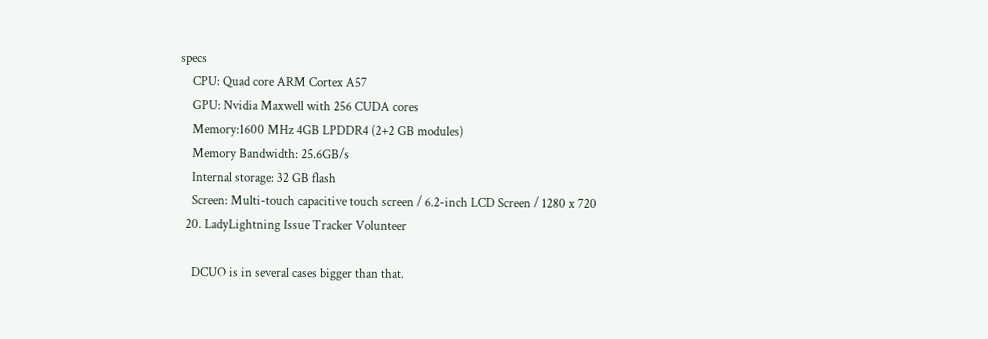specs
    CPU: Quad core ARM Cortex A57
    GPU: Nvidia Maxwell with 256 CUDA cores
    Memory:1600 MHz 4GB LPDDR4 (2+2 GB modules)
    Memory Bandwidth: 25.6GB/s
    Internal storage: 32 GB flash
    Screen: Multi-touch capacitive touch screen / 6.2-inch LCD Screen / 1280 x 720
  20. LadyLightning Issue Tracker Volunteer

    DCUO is in several cases bigger than that.